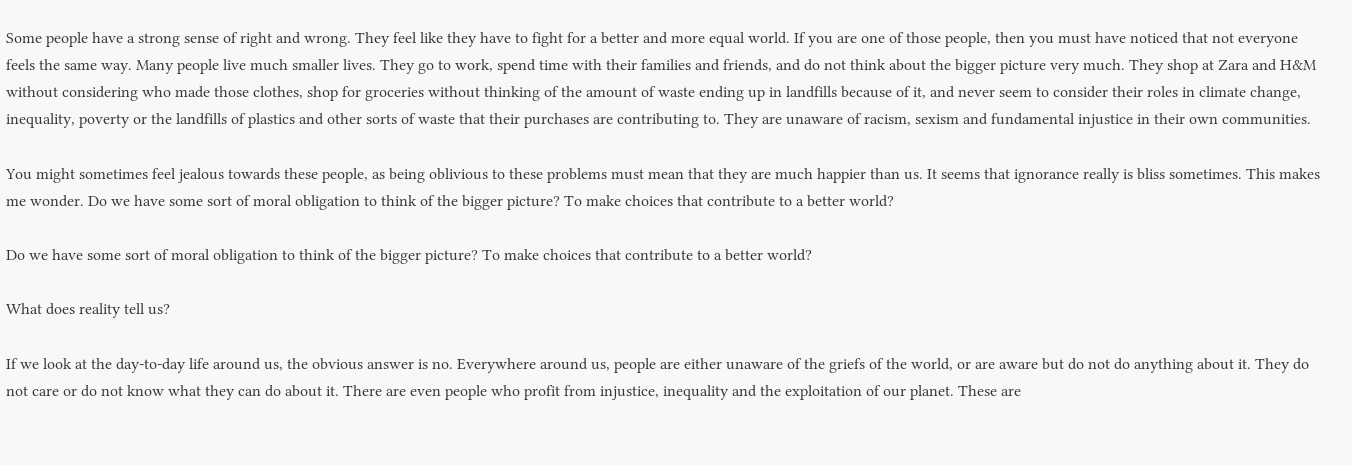Some people have a strong sense of right and wrong. They feel like they have to fight for a better and more equal world. If you are one of those people, then you must have noticed that not everyone feels the same way. Many people live much smaller lives. They go to work, spend time with their families and friends, and do not think about the bigger picture very much. They shop at Zara and H&M without considering who made those clothes, shop for groceries without thinking of the amount of waste ending up in landfills because of it, and never seem to consider their roles in climate change, inequality, poverty or the landfills of plastics and other sorts of waste that their purchases are contributing to. They are unaware of racism, sexism and fundamental injustice in their own communities.

You might sometimes feel jealous towards these people, as being oblivious to these problems must mean that they are much happier than us. It seems that ignorance really is bliss sometimes. This makes me wonder. Do we have some sort of moral obligation to think of the bigger picture? To make choices that contribute to a better world?

Do we have some sort of moral obligation to think of the bigger picture? To make choices that contribute to a better world?

What does reality tell us?

If we look at the day-to-day life around us, the obvious answer is no. Everywhere around us, people are either unaware of the griefs of the world, or are aware but do not do anything about it. They do not care or do not know what they can do about it. There are even people who profit from injustice, inequality and the exploitation of our planet. These are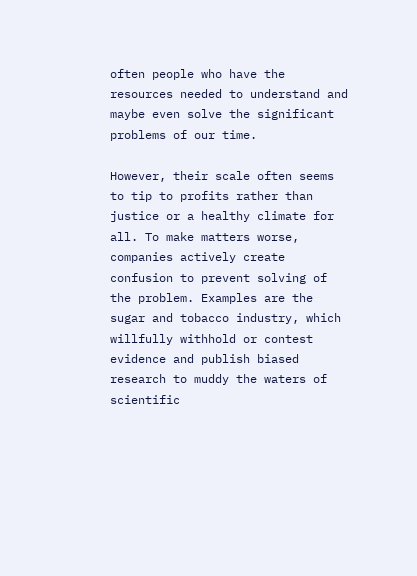often people who have the resources needed to understand and maybe even solve the significant problems of our time.

However, their scale often seems to tip to profits rather than justice or a healthy climate for all. To make matters worse, companies actively create confusion to prevent solving of the problem. Examples are the sugar and tobacco industry, which willfully withhold or contest evidence and publish biased research to muddy the waters of scientific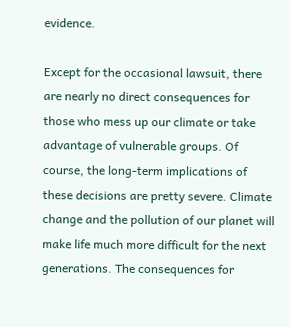evidence.

Except for the occasional lawsuit, there are nearly no direct consequences for those who mess up our climate or take advantage of vulnerable groups. Of course, the long-term implications of these decisions are pretty severe. Climate change and the pollution of our planet will make life much more difficult for the next generations. The consequences for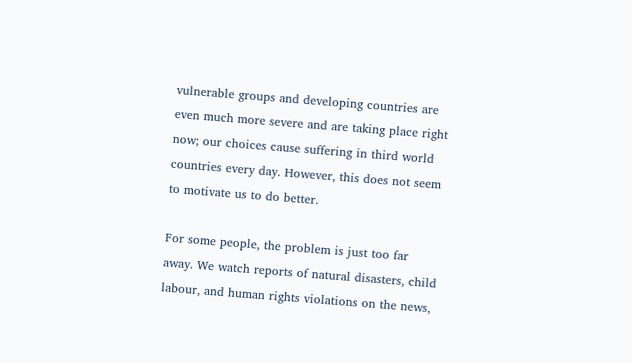vulnerable groups and developing countries are even much more severe and are taking place right now; our choices cause suffering in third world countries every day. However, this does not seem to motivate us to do better.

For some people, the problem is just too far away. We watch reports of natural disasters, child labour, and human rights violations on the news,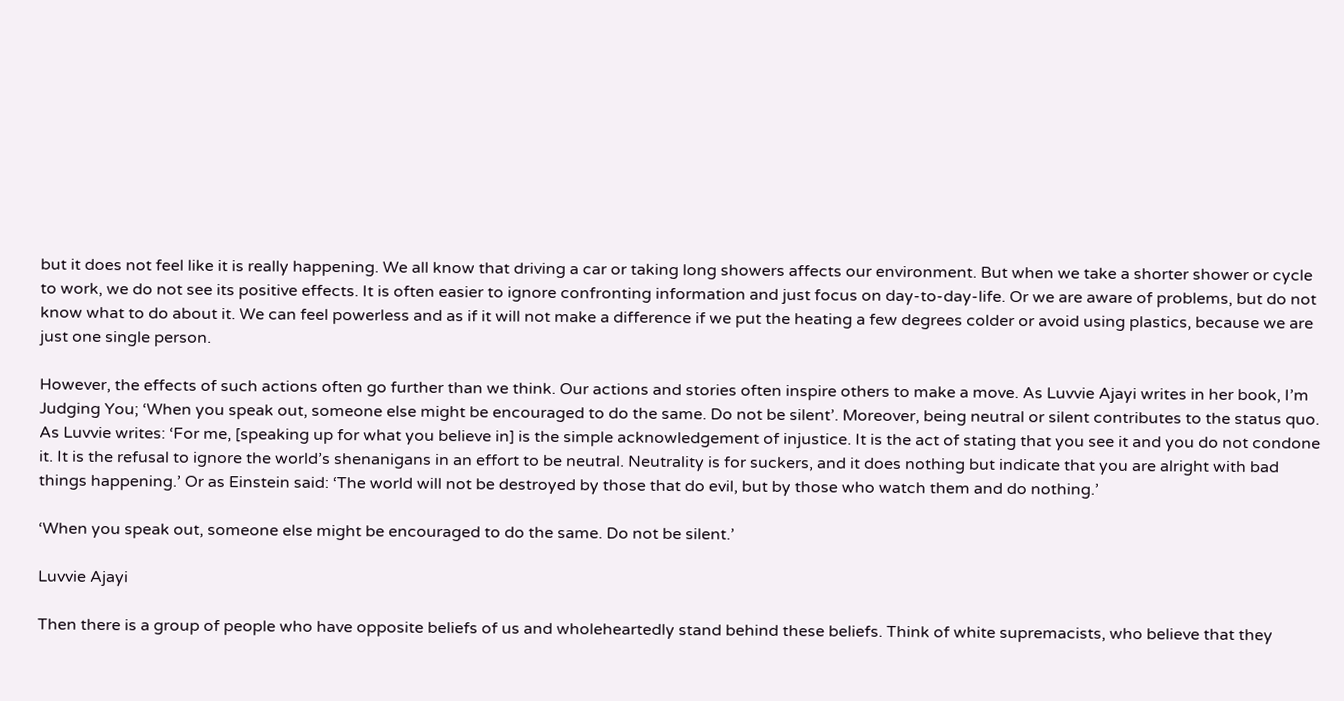but it does not feel like it is really happening. We all know that driving a car or taking long showers affects our environment. But when we take a shorter shower or cycle to work, we do not see its positive effects. It is often easier to ignore confronting information and just focus on day-to-day-life. Or we are aware of problems, but do not know what to do about it. We can feel powerless and as if it will not make a difference if we put the heating a few degrees colder or avoid using plastics, because we are just one single person.

However, the effects of such actions often go further than we think. Our actions and stories often inspire others to make a move. As Luvvie Ajayi writes in her book, I’m Judging You; ‘When you speak out, someone else might be encouraged to do the same. Do not be silent’. Moreover, being neutral or silent contributes to the status quo. As Luvvie writes: ‘For me, [speaking up for what you believe in] is the simple acknowledgement of injustice. It is the act of stating that you see it and you do not condone it. It is the refusal to ignore the world’s shenanigans in an effort to be neutral. Neutrality is for suckers, and it does nothing but indicate that you are alright with bad things happening.’ Or as Einstein said: ‘The world will not be destroyed by those that do evil, but by those who watch them and do nothing.’

‘When you speak out, someone else might be encouraged to do the same. Do not be silent.’

Luvvie Ajayi

Then there is a group of people who have opposite beliefs of us and wholeheartedly stand behind these beliefs. Think of white supremacists, who believe that they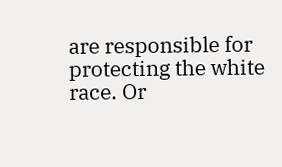are responsible for protecting the white race. Or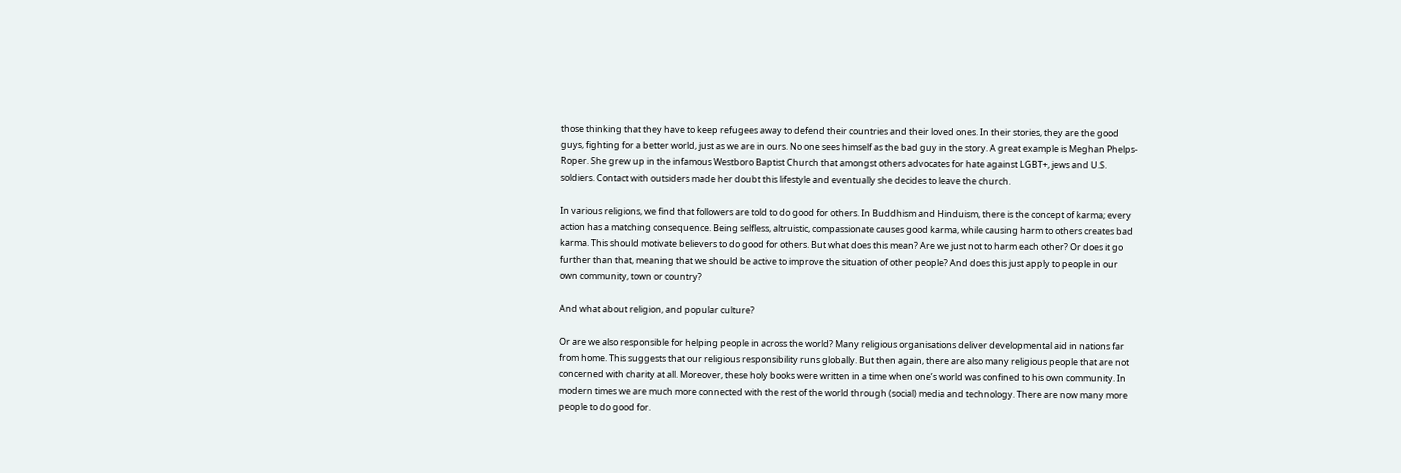those thinking that they have to keep refugees away to defend their countries and their loved ones. In their stories, they are the good guys, fighting for a better world, just as we are in ours. No one sees himself as the bad guy in the story. A great example is Meghan Phelps-Roper. She grew up in the infamous Westboro Baptist Church that amongst others advocates for hate against LGBT+, jews and U.S. soldiers. Contact with outsiders made her doubt this lifestyle and eventually she decides to leave the church.

In various religions, we find that followers are told to do good for others. In Buddhism and Hinduism, there is the concept of karma; every action has a matching consequence. Being selfless, altruistic, compassionate causes good karma, while causing harm to others creates bad karma. This should motivate believers to do good for others. But what does this mean? Are we just not to harm each other? Or does it go further than that, meaning that we should be active to improve the situation of other people? And does this just apply to people in our own community, town or country?

And what about religion, and popular culture?

Or are we also responsible for helping people in across the world? Many religious organisations deliver developmental aid in nations far from home. This suggests that our religious responsibility runs globally. But then again, there are also many religious people that are not concerned with charity at all. Moreover, these holy books were written in a time when one’s world was confined to his own community. In modern times we are much more connected with the rest of the world through (social) media and technology. There are now many more people to do good for.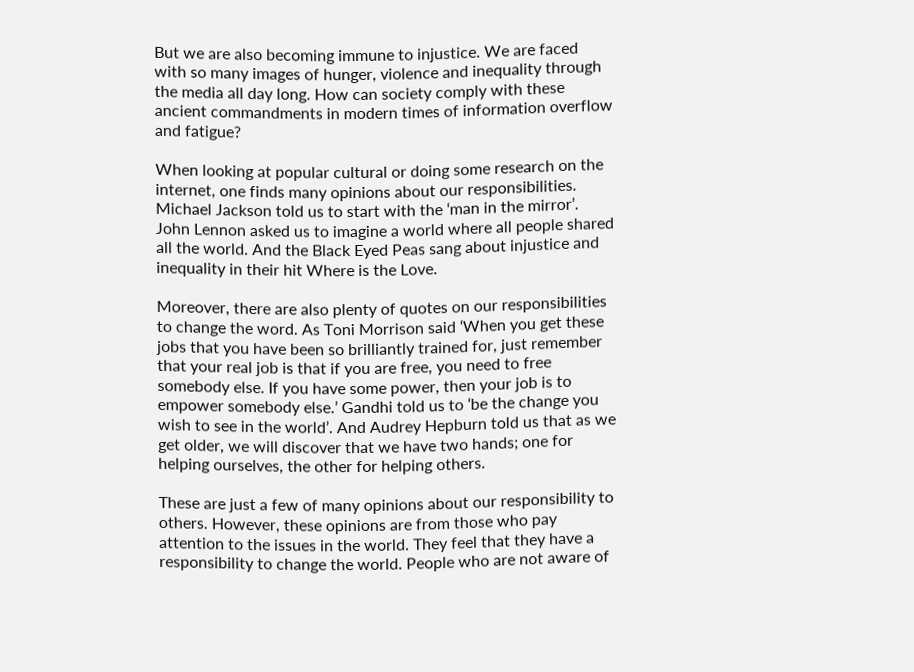But we are also becoming immune to injustice. We are faced with so many images of hunger, violence and inequality through the media all day long. How can society comply with these ancient commandments in modern times of information overflow and fatigue?

When looking at popular cultural or doing some research on the internet, one finds many opinions about our responsibilities. Michael Jackson told us to start with the ‘man in the mirror’. John Lennon asked us to imagine a world where all people shared all the world. And the Black Eyed Peas sang about injustice and inequality in their hit Where is the Love.

Moreover, there are also plenty of quotes on our responsibilities to change the word. As Toni Morrison said ‘When you get these jobs that you have been so brilliantly trained for, just remember that your real job is that if you are free, you need to free somebody else. If you have some power, then your job is to empower somebody else.’ Gandhi told us to ‘be the change you wish to see in the world’. And Audrey Hepburn told us that as we get older, we will discover that we have two hands; one for helping ourselves, the other for helping others.

These are just a few of many opinions about our responsibility to others. However, these opinions are from those who pay attention to the issues in the world. They feel that they have a responsibility to change the world. People who are not aware of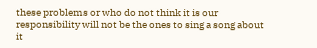these problems or who do not think it is our responsibility will not be the ones to sing a song about it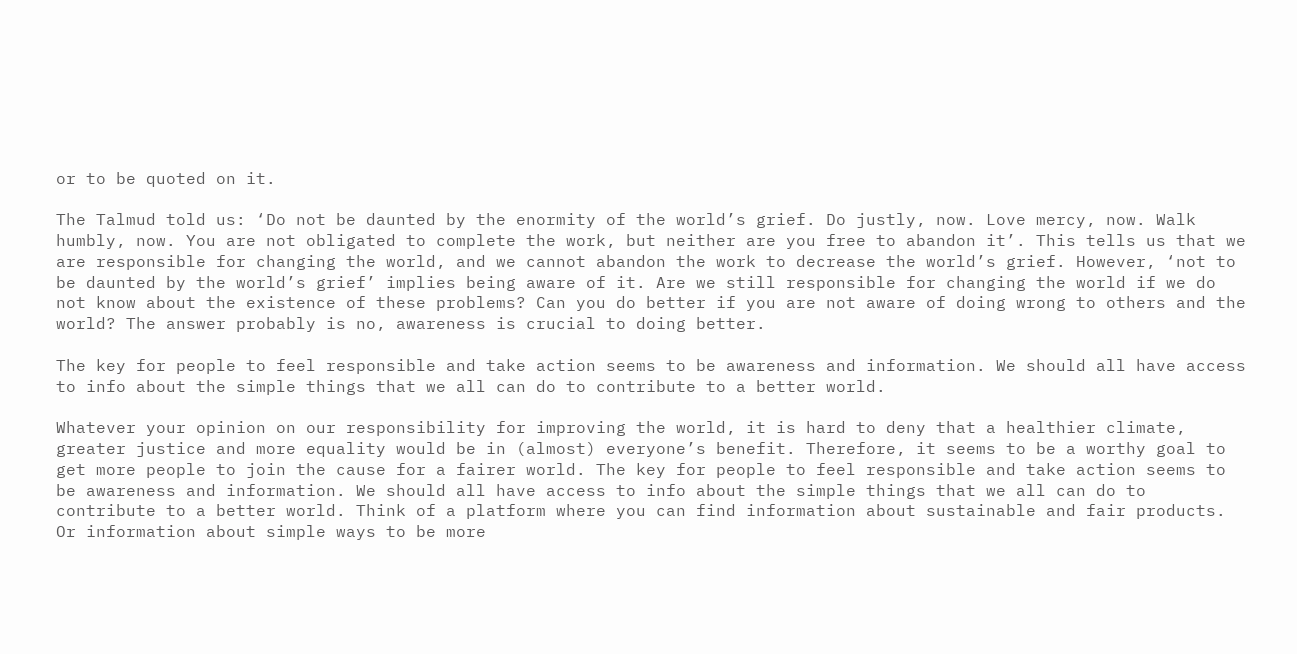or to be quoted on it.

The Talmud told us: ‘Do not be daunted by the enormity of the world’s grief. Do justly, now. Love mercy, now. Walk humbly, now. You are not obligated to complete the work, but neither are you free to abandon it’. This tells us that we are responsible for changing the world, and we cannot abandon the work to decrease the world’s grief. However, ‘not to be daunted by the world’s grief’ implies being aware of it. Are we still responsible for changing the world if we do not know about the existence of these problems? Can you do better if you are not aware of doing wrong to others and the world? The answer probably is no, awareness is crucial to doing better.

The key for people to feel responsible and take action seems to be awareness and information. We should all have access to info about the simple things that we all can do to contribute to a better world.

Whatever your opinion on our responsibility for improving the world, it is hard to deny that a healthier climate, greater justice and more equality would be in (almost) everyone’s benefit. Therefore, it seems to be a worthy goal to get more people to join the cause for a fairer world. The key for people to feel responsible and take action seems to be awareness and information. We should all have access to info about the simple things that we all can do to contribute to a better world. Think of a platform where you can find information about sustainable and fair products. Or information about simple ways to be more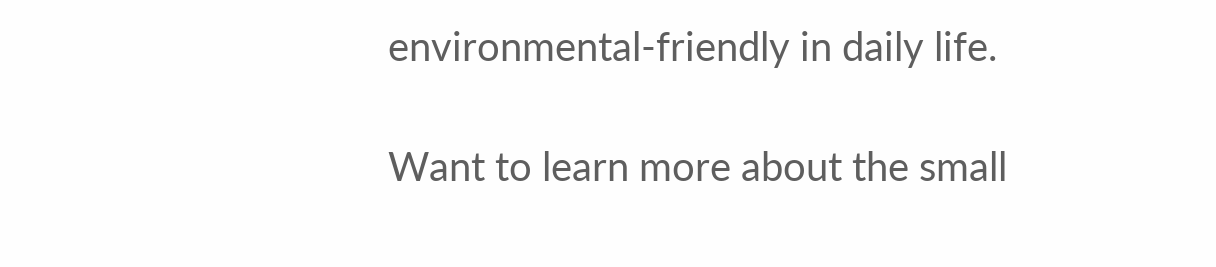environmental-friendly in daily life.

Want to learn more about the small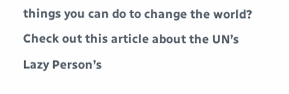things you can do to change the world? Check out this article about the UN’s Lazy Person’s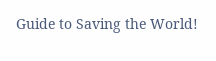Guide to Saving the World!